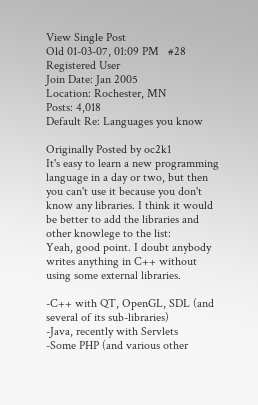View Single Post
Old 01-03-07, 01:09 PM   #28
Registered User
Join Date: Jan 2005
Location: Rochester, MN
Posts: 4,018
Default Re: Languages you know

Originally Posted by oc2k1
It's easy to learn a new programming language in a day or two, but then you can't use it because you don't know any libraries. I think it would be better to add the libraries and other knowlege to the list:
Yeah, good point. I doubt anybody writes anything in C++ without using some external libraries.

-C++ with QT, OpenGL, SDL (and several of its sub-libraries)
-Java, recently with Servlets
-Some PHP (and various other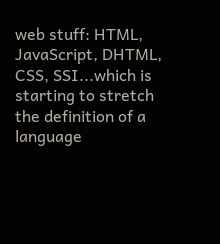web stuff: HTML, JavaScript, DHTML, CSS, SSI...which is starting to stretch the definition of a language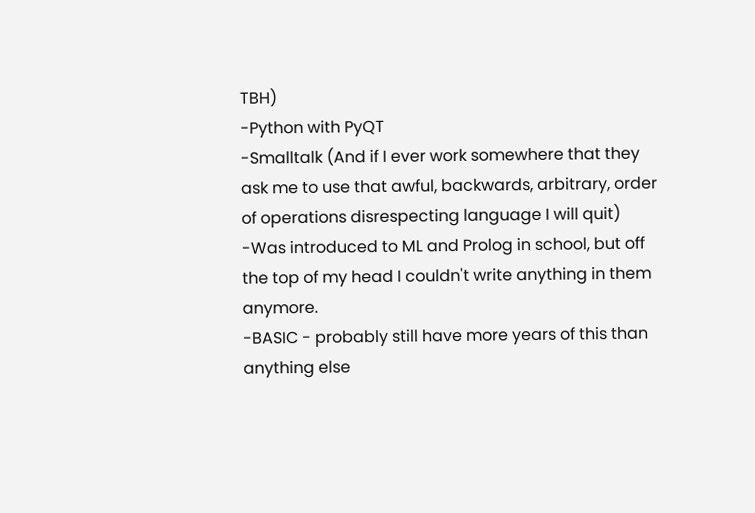TBH)
-Python with PyQT
-Smalltalk (And if I ever work somewhere that they ask me to use that awful, backwards, arbitrary, order of operations disrespecting language I will quit)
-Was introduced to ML and Prolog in school, but off the top of my head I couldn't write anything in them anymore.
-BASIC - probably still have more years of this than anything else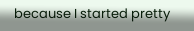because I started pretty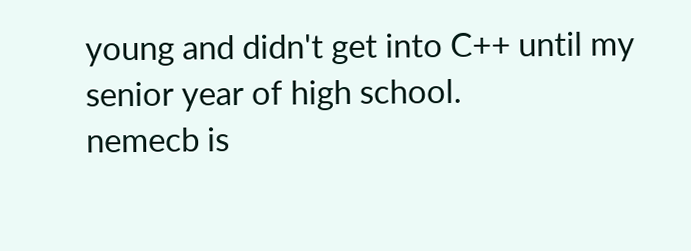young and didn't get into C++ until my senior year of high school.
nemecb is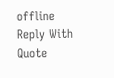offline   Reply With Quote